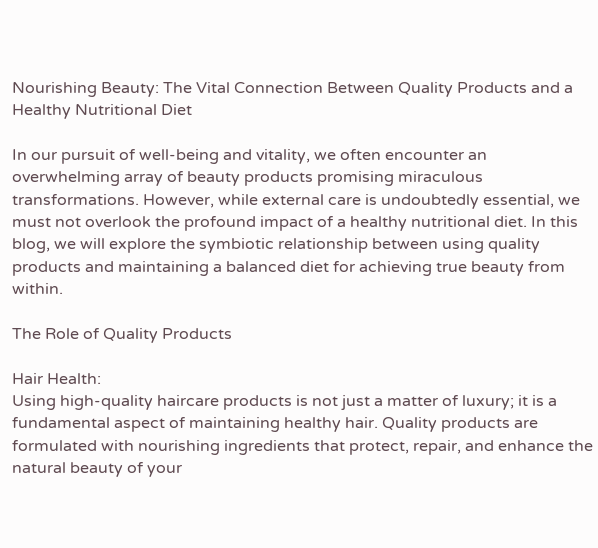Nourishing Beauty: The Vital Connection Between Quality Products and a Healthy Nutritional Diet

In our pursuit of well-being and vitality, we often encounter an overwhelming array of beauty products promising miraculous transformations. However, while external care is undoubtedly essential, we must not overlook the profound impact of a healthy nutritional diet. In this blog, we will explore the symbiotic relationship between using quality products and maintaining a balanced diet for achieving true beauty from within.

The Role of Quality Products

Hair Health:
Using high-quality haircare products is not just a matter of luxury; it is a fundamental aspect of maintaining healthy hair. Quality products are formulated with nourishing ingredients that protect, repair, and enhance the natural beauty of your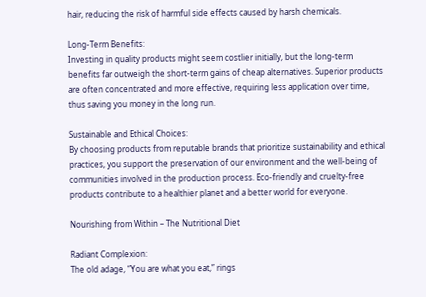hair, reducing the risk of harmful side effects caused by harsh chemicals.

Long-Term Benefits:
Investing in quality products might seem costlier initially, but the long-term benefits far outweigh the short-term gains of cheap alternatives. Superior products are often concentrated and more effective, requiring less application over time, thus saving you money in the long run.

Sustainable and Ethical Choices:
By choosing products from reputable brands that prioritize sustainability and ethical practices, you support the preservation of our environment and the well-being of communities involved in the production process. Eco-friendly and cruelty-free products contribute to a healthier planet and a better world for everyone.

Nourishing from Within – The Nutritional Diet

Radiant Complexion:
The old adage, “You are what you eat,” rings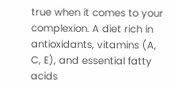true when it comes to your complexion. A diet rich in antioxidants, vitamins (A, C, E), and essential fatty acids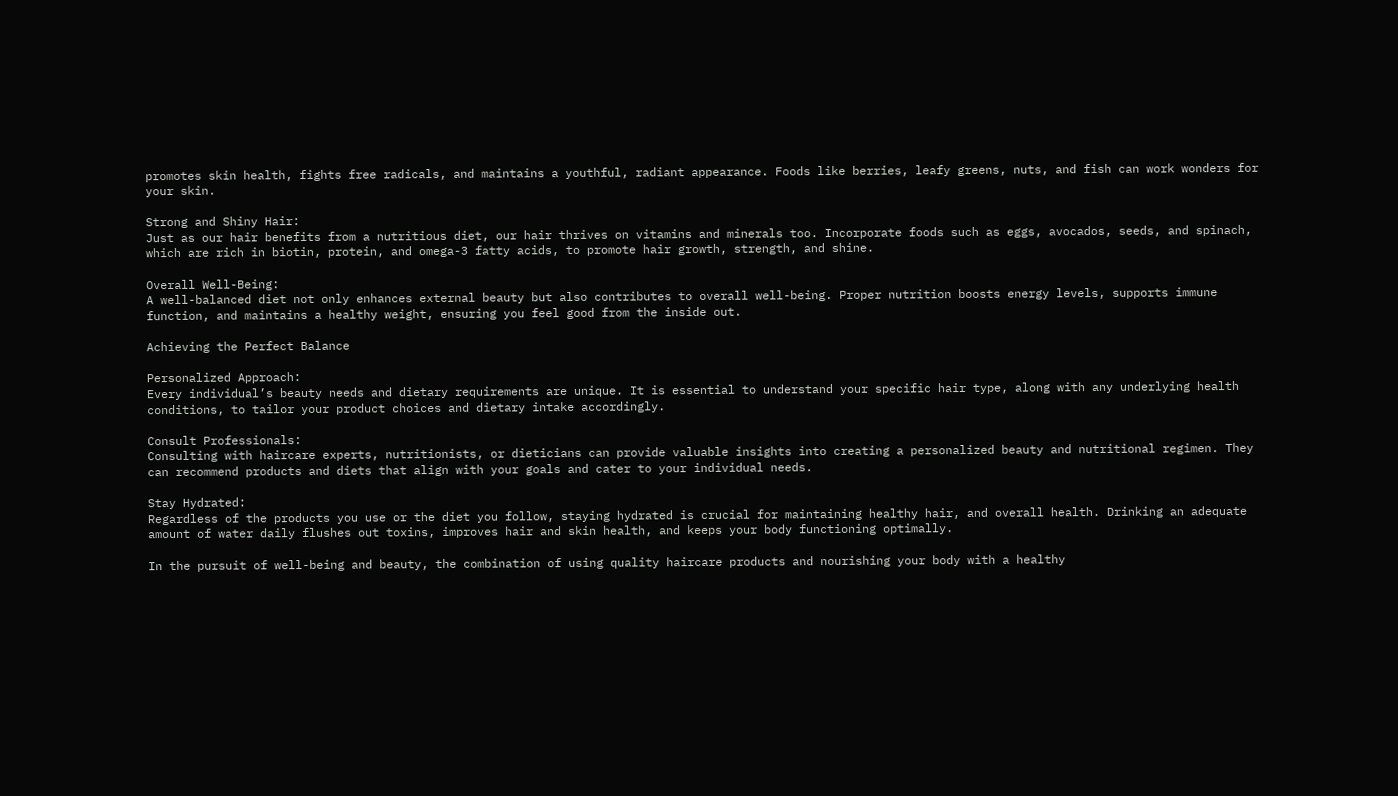promotes skin health, fights free radicals, and maintains a youthful, radiant appearance. Foods like berries, leafy greens, nuts, and fish can work wonders for your skin.

Strong and Shiny Hair:
Just as our hair benefits from a nutritious diet, our hair thrives on vitamins and minerals too. Incorporate foods such as eggs, avocados, seeds, and spinach, which are rich in biotin, protein, and omega-3 fatty acids, to promote hair growth, strength, and shine.

Overall Well-Being:
A well-balanced diet not only enhances external beauty but also contributes to overall well-being. Proper nutrition boosts energy levels, supports immune function, and maintains a healthy weight, ensuring you feel good from the inside out.

Achieving the Perfect Balance

Personalized Approach:
Every individual’s beauty needs and dietary requirements are unique. It is essential to understand your specific hair type, along with any underlying health conditions, to tailor your product choices and dietary intake accordingly.

Consult Professionals:
Consulting with haircare experts, nutritionists, or dieticians can provide valuable insights into creating a personalized beauty and nutritional regimen. They can recommend products and diets that align with your goals and cater to your individual needs.

Stay Hydrated:
Regardless of the products you use or the diet you follow, staying hydrated is crucial for maintaining healthy hair, and overall health. Drinking an adequate amount of water daily flushes out toxins, improves hair and skin health, and keeps your body functioning optimally.

In the pursuit of well-being and beauty, the combination of using quality haircare products and nourishing your body with a healthy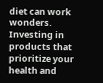diet can work wonders. Investing in products that prioritize your health and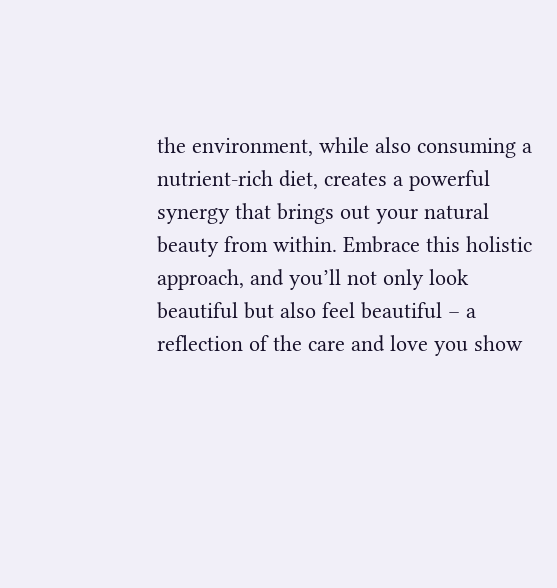the environment, while also consuming a nutrient-rich diet, creates a powerful synergy that brings out your natural beauty from within. Embrace this holistic approach, and you’ll not only look beautiful but also feel beautiful – a reflection of the care and love you show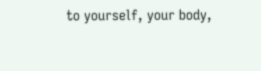to yourself, your body,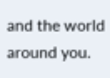and the world around you.